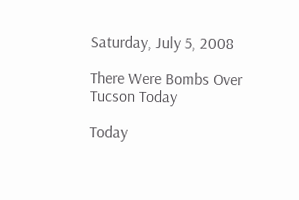Saturday, July 5, 2008

There Were Bombs Over Tucson Today

Today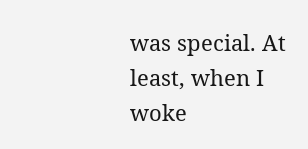was special. At least, when I woke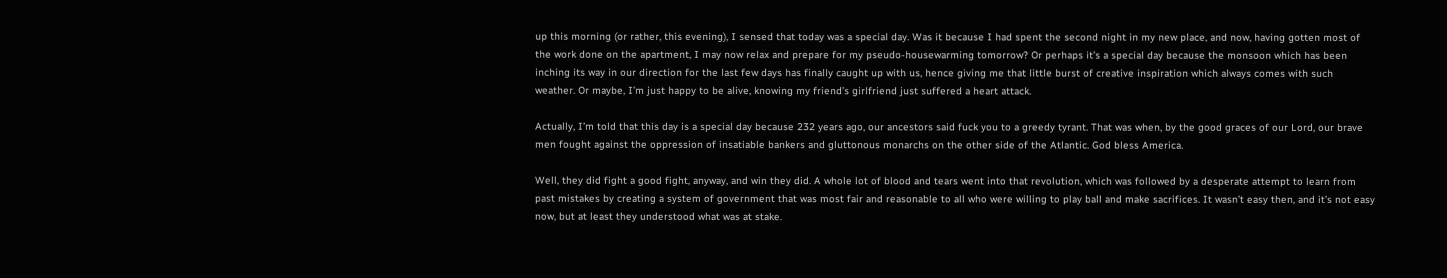up this morning (or rather, this evening), I sensed that today was a special day. Was it because I had spent the second night in my new place, and now, having gotten most of the work done on the apartment, I may now relax and prepare for my pseudo-housewarming tomorrow? Or perhaps it’s a special day because the monsoon which has been inching its way in our direction for the last few days has finally caught up with us, hence giving me that little burst of creative inspiration which always comes with such weather. Or maybe, I’m just happy to be alive, knowing my friend’s girlfriend just suffered a heart attack.

Actually, I’m told that this day is a special day because 232 years ago, our ancestors said fuck you to a greedy tyrant. That was when, by the good graces of our Lord, our brave men fought against the oppression of insatiable bankers and gluttonous monarchs on the other side of the Atlantic. God bless America.

Well, they did fight a good fight, anyway, and win they did. A whole lot of blood and tears went into that revolution, which was followed by a desperate attempt to learn from past mistakes by creating a system of government that was most fair and reasonable to all who were willing to play ball and make sacrifices. It wasn’t easy then, and it’s not easy now, but at least they understood what was at stake.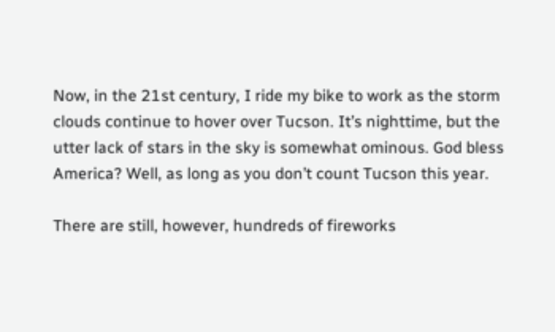Now, in the 21st century, I ride my bike to work as the storm clouds continue to hover over Tucson. It’s nighttime, but the utter lack of stars in the sky is somewhat ominous. God bless America? Well, as long as you don’t count Tucson this year.

There are still, however, hundreds of fireworks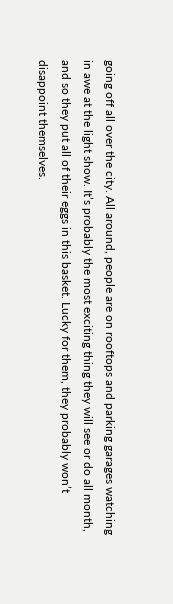going off all over the city. All around, people are on rooftops and parking garages watching in awe at the light show. It’s probably the most exciting thing they will see or do all month, and so they put all of their eggs in this basket. Lucky for them, they probably won’t disappoint themselves.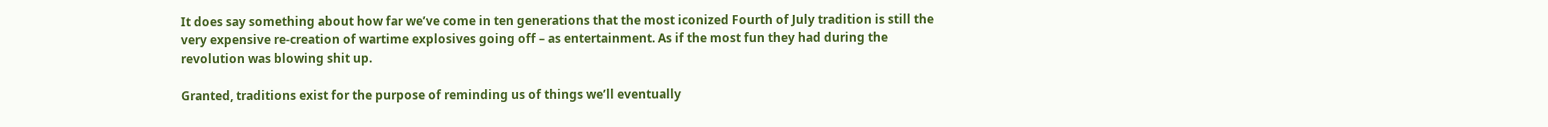It does say something about how far we’ve come in ten generations that the most iconized Fourth of July tradition is still the very expensive re-creation of wartime explosives going off – as entertainment. As if the most fun they had during the revolution was blowing shit up.

Granted, traditions exist for the purpose of reminding us of things we’ll eventually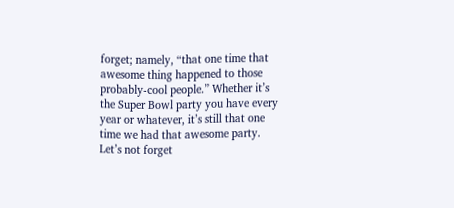forget; namely, “that one time that awesome thing happened to those probably-cool people.” Whether it’s the Super Bowl party you have every year or whatever, it’s still that one time we had that awesome party. Let’s not forget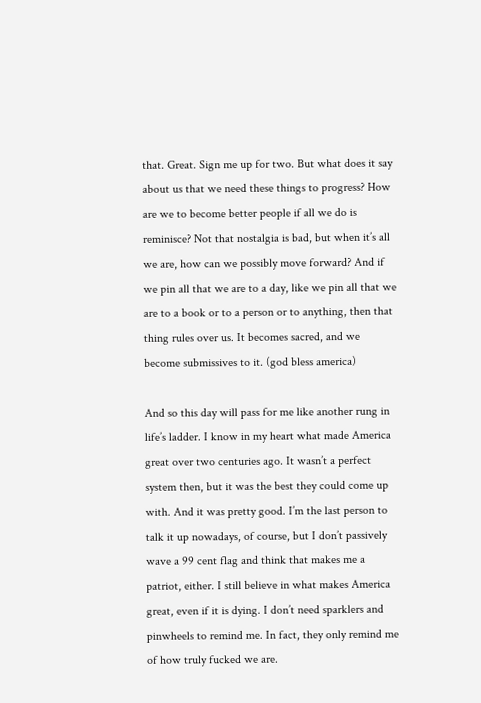that. Great. Sign me up for two. But what does it say about us that we need these things to progress? How are we to become better people if all we do is reminisce? Not that nostalgia is bad, but when it’s all we are, how can we possibly move forward? And if we pin all that we are to a day, like we pin all that we are to a book or to a person or to anything, then that thing rules over us. It becomes sacred, and we become submissives to it. (god bless america)

And so this day will pass for me like another rung in life’s ladder. I know in my heart what made America great over two centuries ago. It wasn’t a perfect system then, but it was the best they could come up with. And it was pretty good. I’m the last person to talk it up nowadays, of course, but I don’t passively wave a 99 cent flag and think that makes me a patriot, either. I still believe in what makes America great, even if it is dying. I don’t need sparklers and pinwheels to remind me. In fact, they only remind me of how truly fucked we are.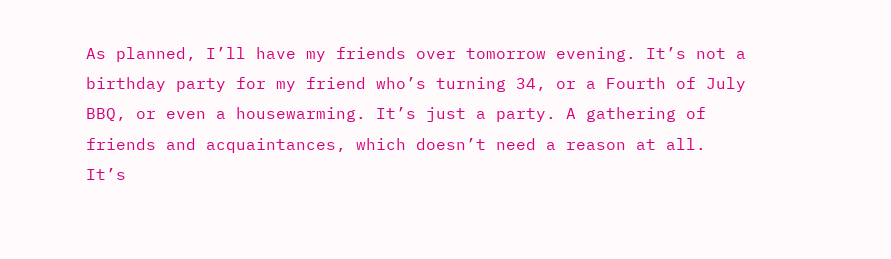As planned, I’ll have my friends over tomorrow evening. It’s not a birthday party for my friend who’s turning 34, or a Fourth of July BBQ, or even a housewarming. It’s just a party. A gathering of friends and acquaintances, which doesn’t need a reason at all. It’s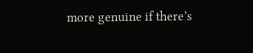more genuine if there’s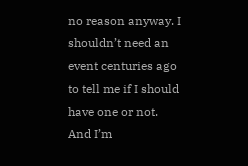no reason anyway. I shouldn’t need an event centuries ago to tell me if I should have one or not. And I’m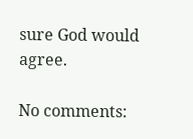sure God would agree.

No comments: